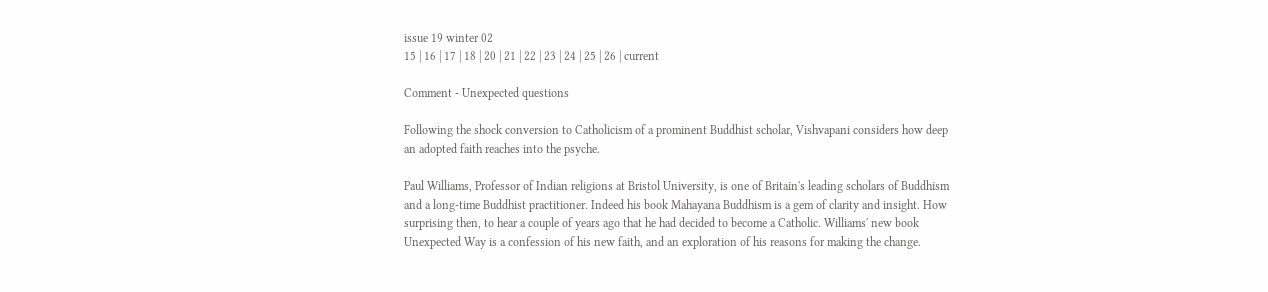issue 19 winter 02
15 | 16 | 17 | 18 | 20 | 21 | 22 | 23 | 24 | 25 | 26 | current

Comment - Unexpected questions

Following the shock conversion to Catholicism of a prominent Buddhist scholar, Vishvapani considers how deep an adopted faith reaches into the psyche.

Paul Williams, Professor of Indian religions at Bristol University, is one of Britain's leading scholars of Buddhism and a long-time Buddhist practitioner. Indeed his book Mahayana Buddhism is a gem of clarity and insight. How surprising then, to hear a couple of years ago that he had decided to become a Catholic. Williams' new book Unexpected Way is a confession of his new faith, and an exploration of his reasons for making the change.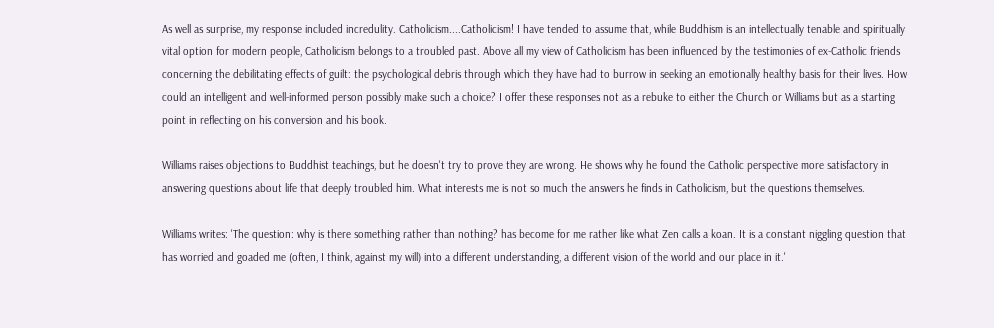As well as surprise, my response included incredulity. Catholicism....Catholicism! I have tended to assume that, while Buddhism is an intellectually tenable and spiritually vital option for modern people, Catholicism belongs to a troubled past. Above all my view of Catholicism has been influenced by the testimonies of ex-Catholic friends concerning the debilitating effects of guilt: the psychological debris through which they have had to burrow in seeking an emotionally healthy basis for their lives. How could an intelligent and well-informed person possibly make such a choice? I offer these responses not as a rebuke to either the Church or Williams but as a starting point in reflecting on his conversion and his book.

Williams raises objections to Buddhist teachings, but he doesn't try to prove they are wrong. He shows why he found the Catholic perspective more satisfactory in answering questions about life that deeply troubled him. What interests me is not so much the answers he finds in Catholicism, but the questions themselves.

Williams writes: 'The question: why is there something rather than nothing? has become for me rather like what Zen calls a koan. It is a constant niggling question that has worried and goaded me (often, I think, against my will) into a different understanding, a different vision of the world and our place in it.'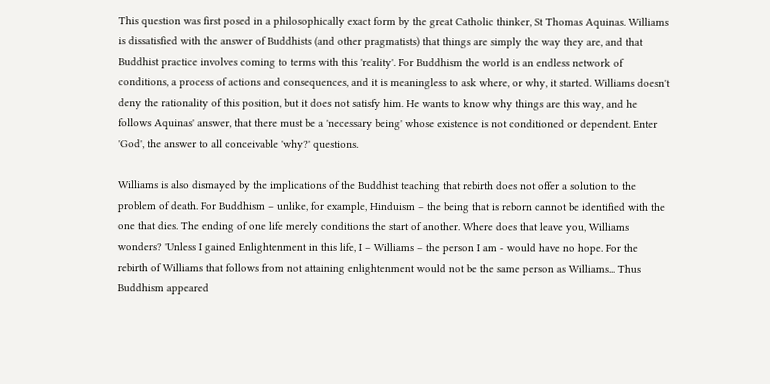This question was first posed in a philosophically exact form by the great Catholic thinker, St Thomas Aquinas. Williams is dissatisfied with the answer of Buddhists (and other pragmatists) that things are simply the way they are, and that Buddhist practice involves coming to terms with this 'reality'. For Buddhism the world is an endless network of conditions, a process of actions and consequences, and it is meaningless to ask where, or why, it started. Williams doesn't deny the rationality of this position, but it does not satisfy him. He wants to know why things are this way, and he follows Aquinas' answer, that there must be a 'necessary being' whose existence is not conditioned or dependent. Enter 'God', the answer to all conceivable 'why?' questions.

Williams is also dismayed by the implications of the Buddhist teaching that rebirth does not offer a solution to the problem of death. For Buddhism – unlike, for example, Hinduism – the being that is reborn cannot be identified with the one that dies. The ending of one life merely conditions the start of another. Where does that leave you, Williams wonders? 'Unless I gained Enlightenment in this life, I – Williams – the person I am - would have no hope. For the rebirth of Williams that follows from not attaining enlightenment would not be the same person as Williams... Thus Buddhism appeared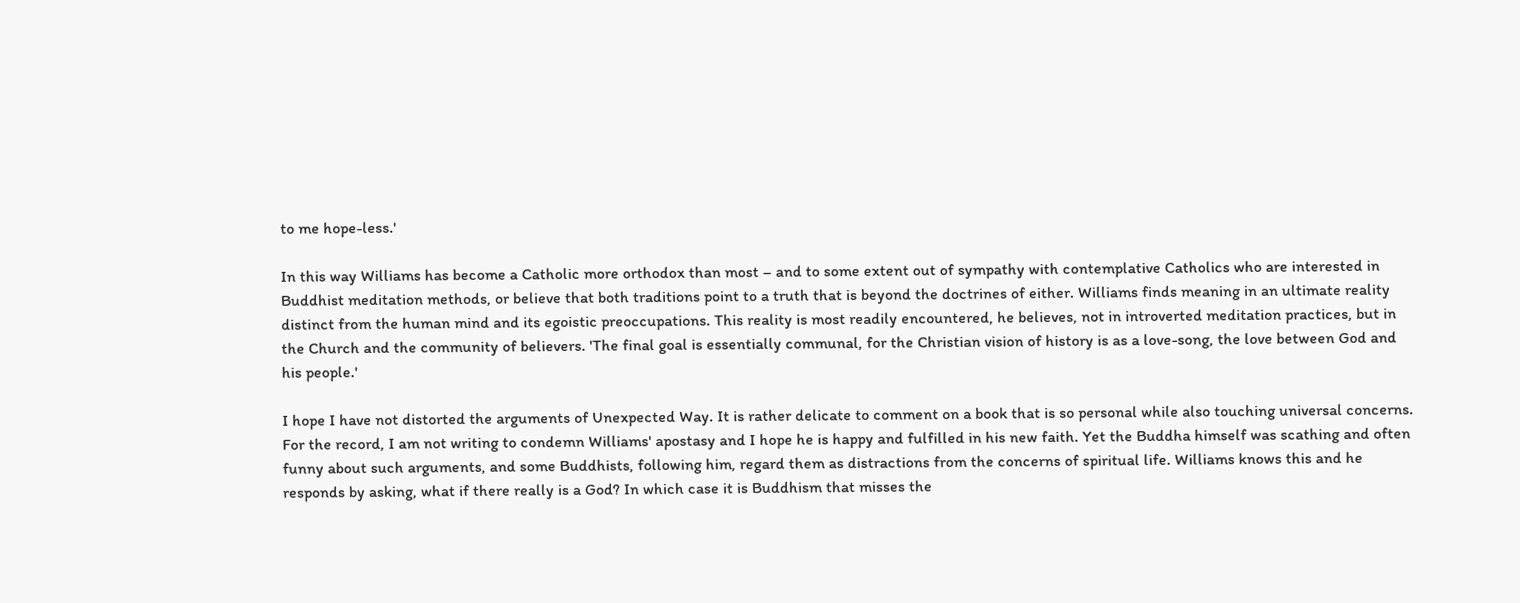to me hope-less.'

In this way Williams has become a Catholic more orthodox than most – and to some extent out of sympathy with contemplative Catholics who are interested in Buddhist meditation methods, or believe that both traditions point to a truth that is beyond the doctrines of either. Williams finds meaning in an ultimate reality distinct from the human mind and its egoistic preoccupations. This reality is most readily encountered, he believes, not in introverted meditation practices, but in the Church and the community of believers. 'The final goal is essentially communal, for the Christian vision of history is as a love-song, the love between God and his people.'

I hope I have not distorted the arguments of Unexpected Way. It is rather delicate to comment on a book that is so personal while also touching universal concerns. For the record, I am not writing to condemn Williams' apostasy and I hope he is happy and fulfilled in his new faith. Yet the Buddha himself was scathing and often funny about such arguments, and some Buddhists, following him, regard them as distractions from the concerns of spiritual life. Williams knows this and he responds by asking, what if there really is a God? In which case it is Buddhism that misses the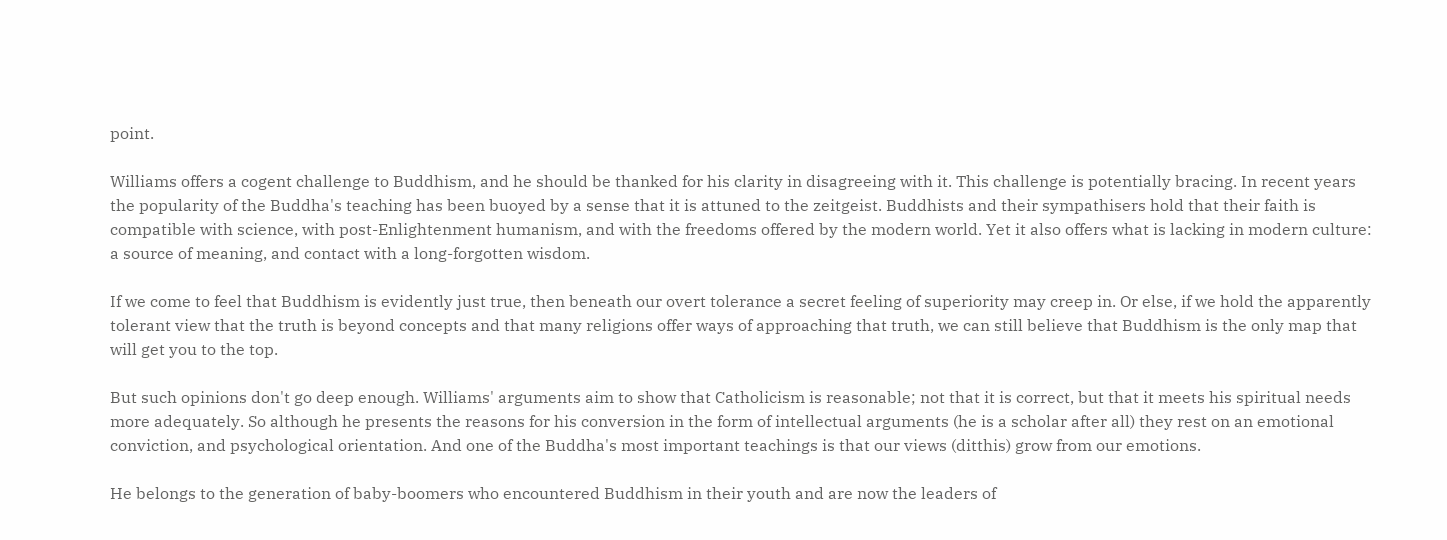point.

Williams offers a cogent challenge to Buddhism, and he should be thanked for his clarity in disagreeing with it. This challenge is potentially bracing. In recent years the popularity of the Buddha's teaching has been buoyed by a sense that it is attuned to the zeitgeist. Buddhists and their sympathisers hold that their faith is compatible with science, with post-Enlightenment humanism, and with the freedoms offered by the modern world. Yet it also offers what is lacking in modern culture: a source of meaning, and contact with a long-forgotten wisdom.

If we come to feel that Buddhism is evidently just true, then beneath our overt tolerance a secret feeling of superiority may creep in. Or else, if we hold the apparently tolerant view that the truth is beyond concepts and that many religions offer ways of approaching that truth, we can still believe that Buddhism is the only map that will get you to the top.

But such opinions don't go deep enough. Williams' arguments aim to show that Catholicism is reasonable; not that it is correct, but that it meets his spiritual needs more adequately. So although he presents the reasons for his conversion in the form of intellectual arguments (he is a scholar after all) they rest on an emotional conviction, and psychological orientation. And one of the Buddha's most important teachings is that our views (ditthis) grow from our emotions.

He belongs to the generation of baby-boomers who encountered Buddhism in their youth and are now the leaders of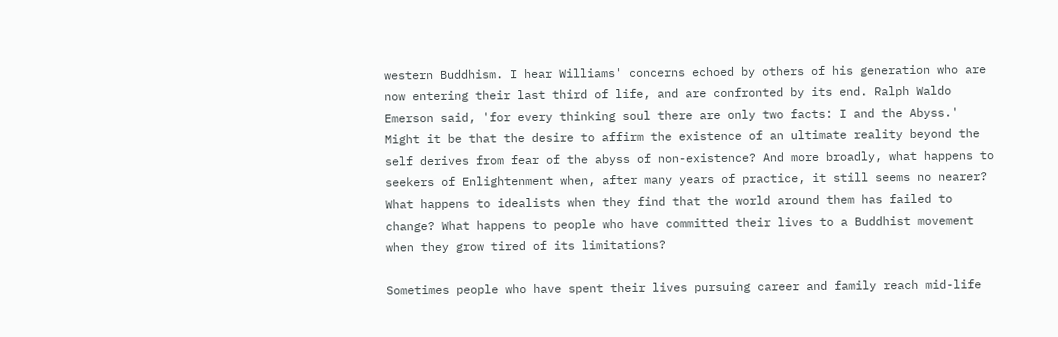western Buddhism. I hear Williams' concerns echoed by others of his generation who are now entering their last third of life, and are confronted by its end. Ralph Waldo Emerson said, 'for every thinking soul there are only two facts: I and the Abyss.' Might it be that the desire to affirm the existence of an ultimate reality beyond the self derives from fear of the abyss of non-existence? And more broadly, what happens to seekers of Enlightenment when, after many years of practice, it still seems no nearer? What happens to idealists when they find that the world around them has failed to change? What happens to people who have committed their lives to a Buddhist movement when they grow tired of its limitations?

Sometimes people who have spent their lives pursuing career and family reach mid-life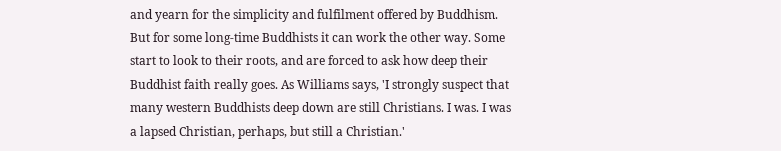and yearn for the simplicity and fulfilment offered by Buddhism. But for some long-time Buddhists it can work the other way. Some start to look to their roots, and are forced to ask how deep their Buddhist faith really goes. As Williams says, 'I strongly suspect that many western Buddhists deep down are still Christians. I was. I was a lapsed Christian, perhaps, but still a Christian.'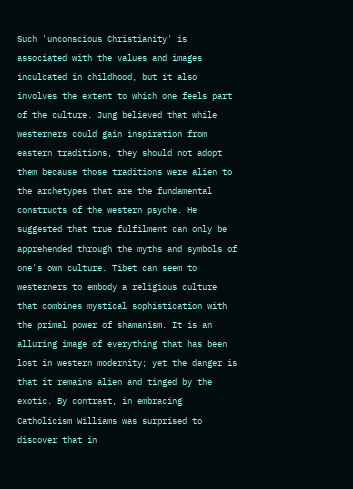Such 'unconscious Christianity' is associated with the values and images inculcated in childhood, but it also involves the extent to which one feels part of the culture. Jung believed that while westerners could gain inspiration from eastern traditions, they should not adopt them because those traditions were alien to the archetypes that are the fundamental constructs of the western psyche. He suggested that true fulfilment can only be apprehended through the myths and symbols of one's own culture. Tibet can seem to westerners to embody a religious culture that combines mystical sophistication with the primal power of shamanism. It is an alluring image of everything that has been lost in western modernity; yet the danger is that it remains alien and tinged by the exotic. By contrast, in embracing Catholicism Williams was surprised to discover that in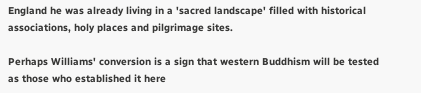England he was already living in a 'sacred landscape' filled with historical associations, holy places and pilgrimage sites.

Perhaps Williams' conversion is a sign that western Buddhism will be tested as those who established it here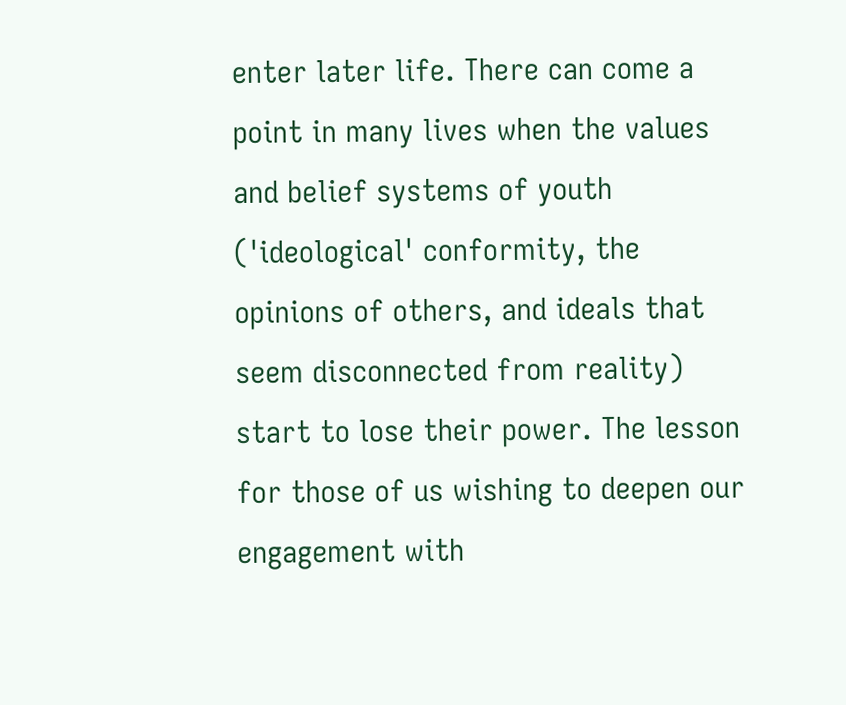enter later life. There can come a point in many lives when the values and belief systems of youth ('ideological' conformity, the opinions of others, and ideals that seem disconnected from reality) start to lose their power. The lesson for those of us wishing to deepen our engagement with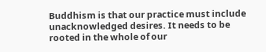Buddhism is that our practice must include unacknowledged desires. It needs to be rooted in the whole of our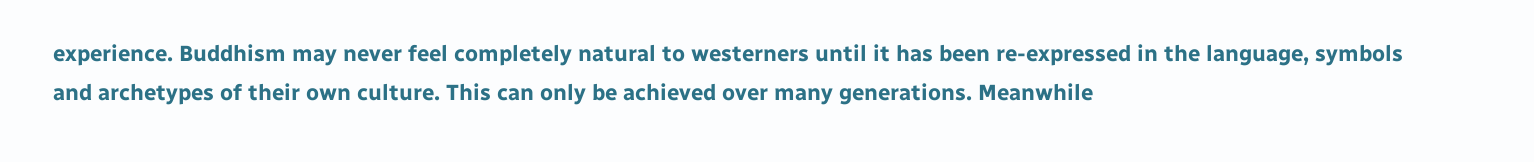experience. Buddhism may never feel completely natural to westerners until it has been re-expressed in the language, symbols and archetypes of their own culture. This can only be achieved over many generations. Meanwhile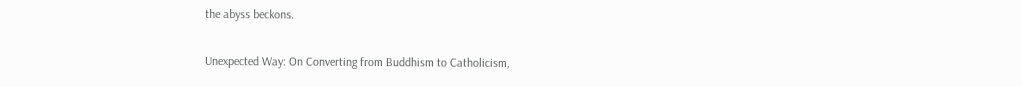the abyss beckons.

Unexpected Way: On Converting from Buddhism to Catholicism,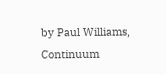by Paul Williams, Continuum